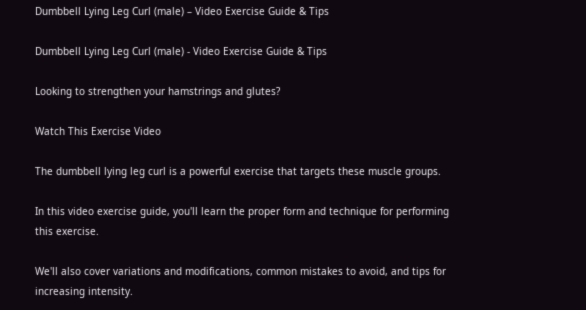Dumbbell Lying Leg Curl (male) – Video Exercise Guide & Tips

Dumbbell Lying Leg Curl (male) - Video Exercise Guide & Tips

Looking to strengthen your hamstrings and glutes?

Watch This Exercise Video

The dumbbell lying leg curl is a powerful exercise that targets these muscle groups.

In this video exercise guide, you'll learn the proper form and technique for performing this exercise.

We'll also cover variations and modifications, common mistakes to avoid, and tips for increasing intensity.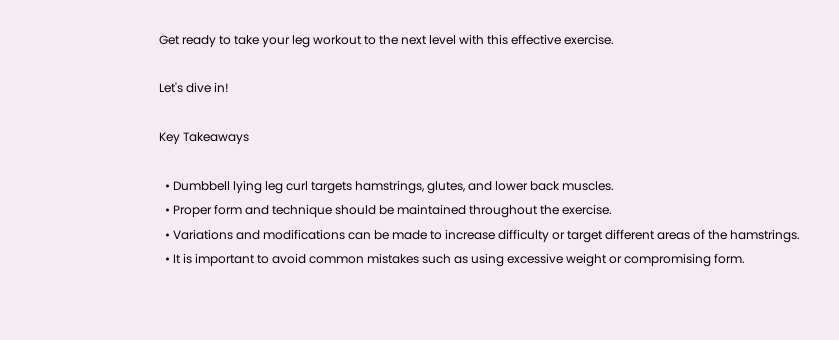Get ready to take your leg workout to the next level with this effective exercise.

Let's dive in!

Key Takeaways

  • Dumbbell lying leg curl targets hamstrings, glutes, and lower back muscles.
  • Proper form and technique should be maintained throughout the exercise.
  • Variations and modifications can be made to increase difficulty or target different areas of the hamstrings.
  • It is important to avoid common mistakes such as using excessive weight or compromising form.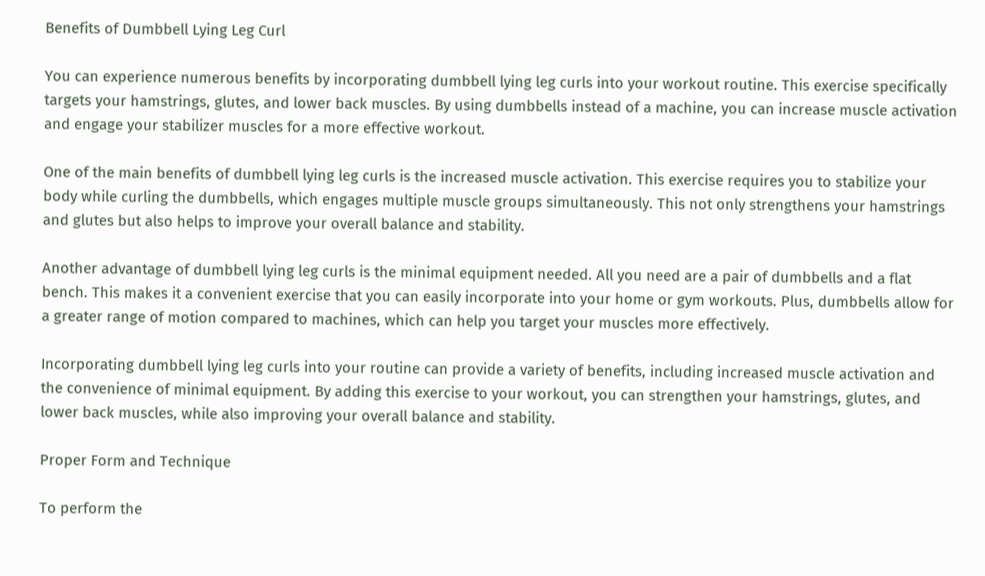Benefits of Dumbbell Lying Leg Curl

You can experience numerous benefits by incorporating dumbbell lying leg curls into your workout routine. This exercise specifically targets your hamstrings, glutes, and lower back muscles. By using dumbbells instead of a machine, you can increase muscle activation and engage your stabilizer muscles for a more effective workout.

One of the main benefits of dumbbell lying leg curls is the increased muscle activation. This exercise requires you to stabilize your body while curling the dumbbells, which engages multiple muscle groups simultaneously. This not only strengthens your hamstrings and glutes but also helps to improve your overall balance and stability.

Another advantage of dumbbell lying leg curls is the minimal equipment needed. All you need are a pair of dumbbells and a flat bench. This makes it a convenient exercise that you can easily incorporate into your home or gym workouts. Plus, dumbbells allow for a greater range of motion compared to machines, which can help you target your muscles more effectively.

Incorporating dumbbell lying leg curls into your routine can provide a variety of benefits, including increased muscle activation and the convenience of minimal equipment. By adding this exercise to your workout, you can strengthen your hamstrings, glutes, and lower back muscles, while also improving your overall balance and stability.

Proper Form and Technique

To perform the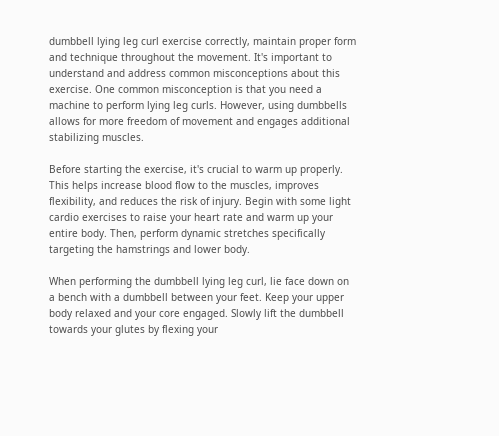dumbbell lying leg curl exercise correctly, maintain proper form and technique throughout the movement. It's important to understand and address common misconceptions about this exercise. One common misconception is that you need a machine to perform lying leg curls. However, using dumbbells allows for more freedom of movement and engages additional stabilizing muscles.

Before starting the exercise, it's crucial to warm up properly. This helps increase blood flow to the muscles, improves flexibility, and reduces the risk of injury. Begin with some light cardio exercises to raise your heart rate and warm up your entire body. Then, perform dynamic stretches specifically targeting the hamstrings and lower body.

When performing the dumbbell lying leg curl, lie face down on a bench with a dumbbell between your feet. Keep your upper body relaxed and your core engaged. Slowly lift the dumbbell towards your glutes by flexing your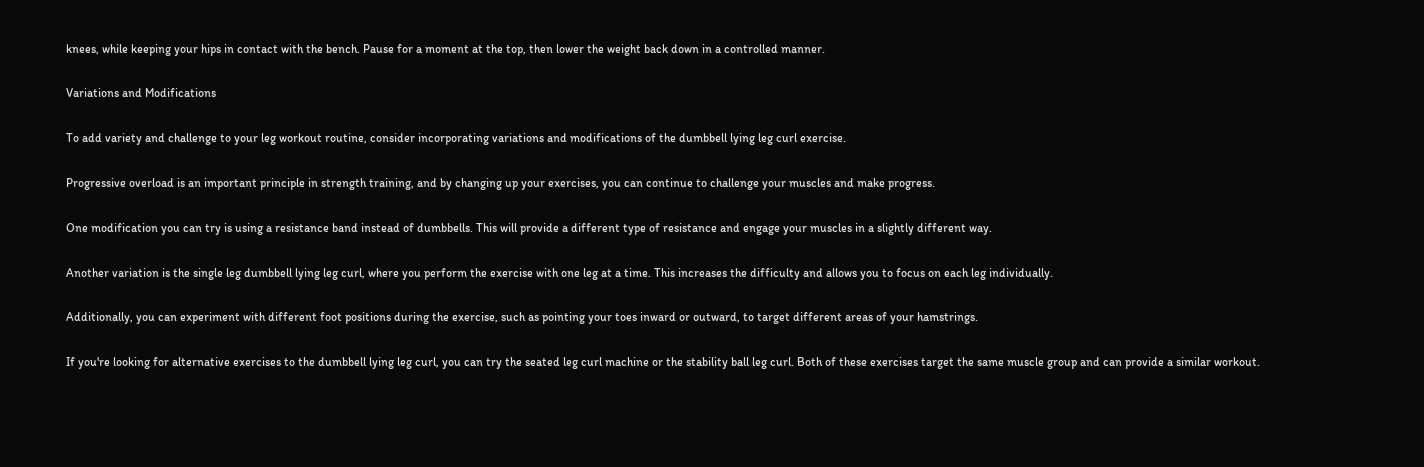knees, while keeping your hips in contact with the bench. Pause for a moment at the top, then lower the weight back down in a controlled manner.

Variations and Modifications

To add variety and challenge to your leg workout routine, consider incorporating variations and modifications of the dumbbell lying leg curl exercise.

Progressive overload is an important principle in strength training, and by changing up your exercises, you can continue to challenge your muscles and make progress.

One modification you can try is using a resistance band instead of dumbbells. This will provide a different type of resistance and engage your muscles in a slightly different way.

Another variation is the single leg dumbbell lying leg curl, where you perform the exercise with one leg at a time. This increases the difficulty and allows you to focus on each leg individually.

Additionally, you can experiment with different foot positions during the exercise, such as pointing your toes inward or outward, to target different areas of your hamstrings.

If you're looking for alternative exercises to the dumbbell lying leg curl, you can try the seated leg curl machine or the stability ball leg curl. Both of these exercises target the same muscle group and can provide a similar workout.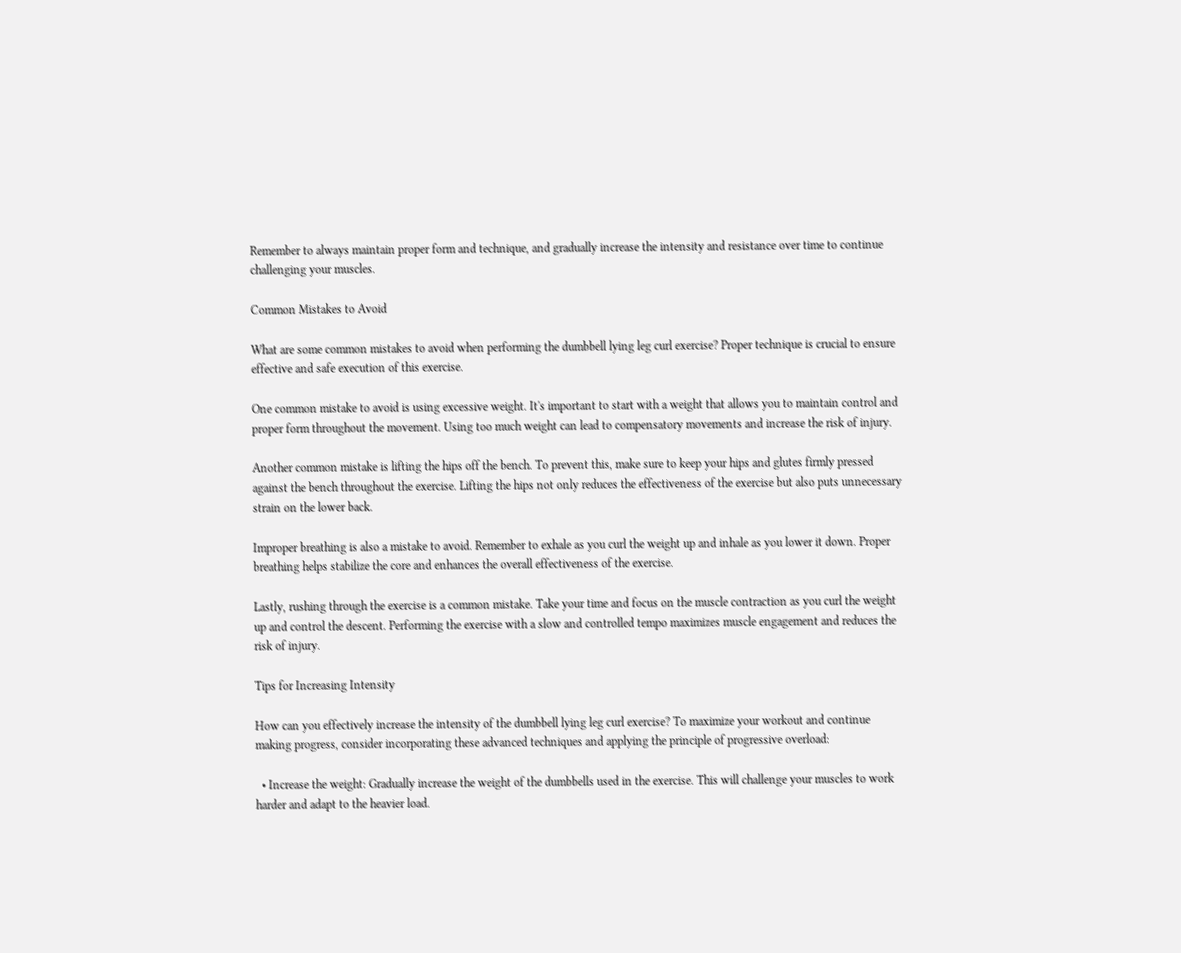Remember to always maintain proper form and technique, and gradually increase the intensity and resistance over time to continue challenging your muscles.

Common Mistakes to Avoid

What are some common mistakes to avoid when performing the dumbbell lying leg curl exercise? Proper technique is crucial to ensure effective and safe execution of this exercise.

One common mistake to avoid is using excessive weight. It's important to start with a weight that allows you to maintain control and proper form throughout the movement. Using too much weight can lead to compensatory movements and increase the risk of injury.

Another common mistake is lifting the hips off the bench. To prevent this, make sure to keep your hips and glutes firmly pressed against the bench throughout the exercise. Lifting the hips not only reduces the effectiveness of the exercise but also puts unnecessary strain on the lower back.

Improper breathing is also a mistake to avoid. Remember to exhale as you curl the weight up and inhale as you lower it down. Proper breathing helps stabilize the core and enhances the overall effectiveness of the exercise.

Lastly, rushing through the exercise is a common mistake. Take your time and focus on the muscle contraction as you curl the weight up and control the descent. Performing the exercise with a slow and controlled tempo maximizes muscle engagement and reduces the risk of injury.

Tips for Increasing Intensity

How can you effectively increase the intensity of the dumbbell lying leg curl exercise? To maximize your workout and continue making progress, consider incorporating these advanced techniques and applying the principle of progressive overload:

  • Increase the weight: Gradually increase the weight of the dumbbells used in the exercise. This will challenge your muscles to work harder and adapt to the heavier load.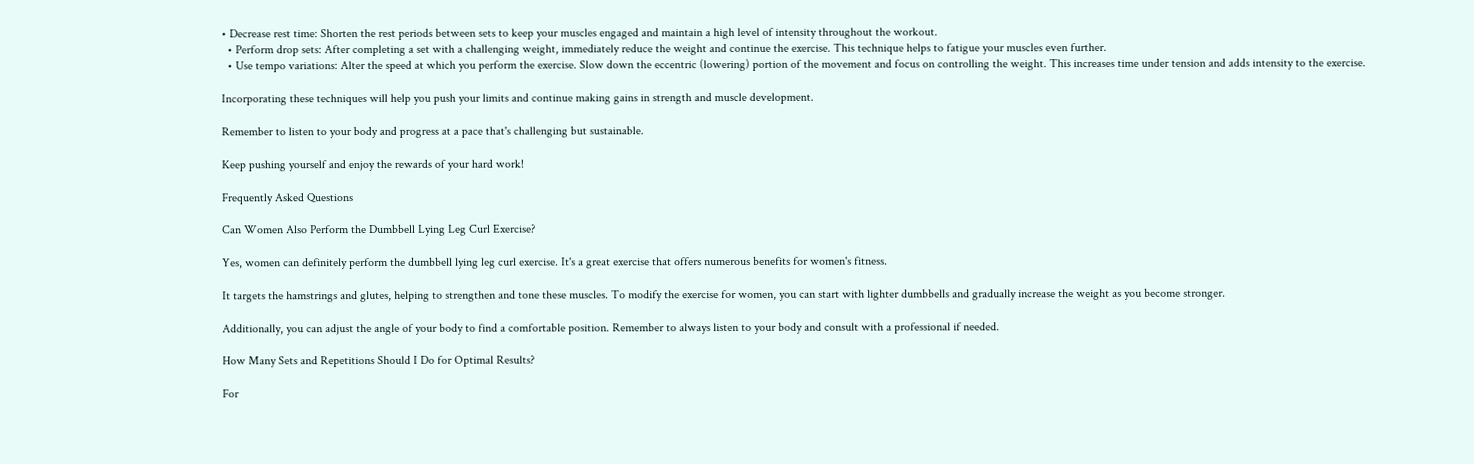• Decrease rest time: Shorten the rest periods between sets to keep your muscles engaged and maintain a high level of intensity throughout the workout.
  • Perform drop sets: After completing a set with a challenging weight, immediately reduce the weight and continue the exercise. This technique helps to fatigue your muscles even further.
  • Use tempo variations: Alter the speed at which you perform the exercise. Slow down the eccentric (lowering) portion of the movement and focus on controlling the weight. This increases time under tension and adds intensity to the exercise.

Incorporating these techniques will help you push your limits and continue making gains in strength and muscle development.

Remember to listen to your body and progress at a pace that's challenging but sustainable.

Keep pushing yourself and enjoy the rewards of your hard work!

Frequently Asked Questions

Can Women Also Perform the Dumbbell Lying Leg Curl Exercise?

Yes, women can definitely perform the dumbbell lying leg curl exercise. It's a great exercise that offers numerous benefits for women's fitness.

It targets the hamstrings and glutes, helping to strengthen and tone these muscles. To modify the exercise for women, you can start with lighter dumbbells and gradually increase the weight as you become stronger.

Additionally, you can adjust the angle of your body to find a comfortable position. Remember to always listen to your body and consult with a professional if needed.

How Many Sets and Repetitions Should I Do for Optimal Results?

For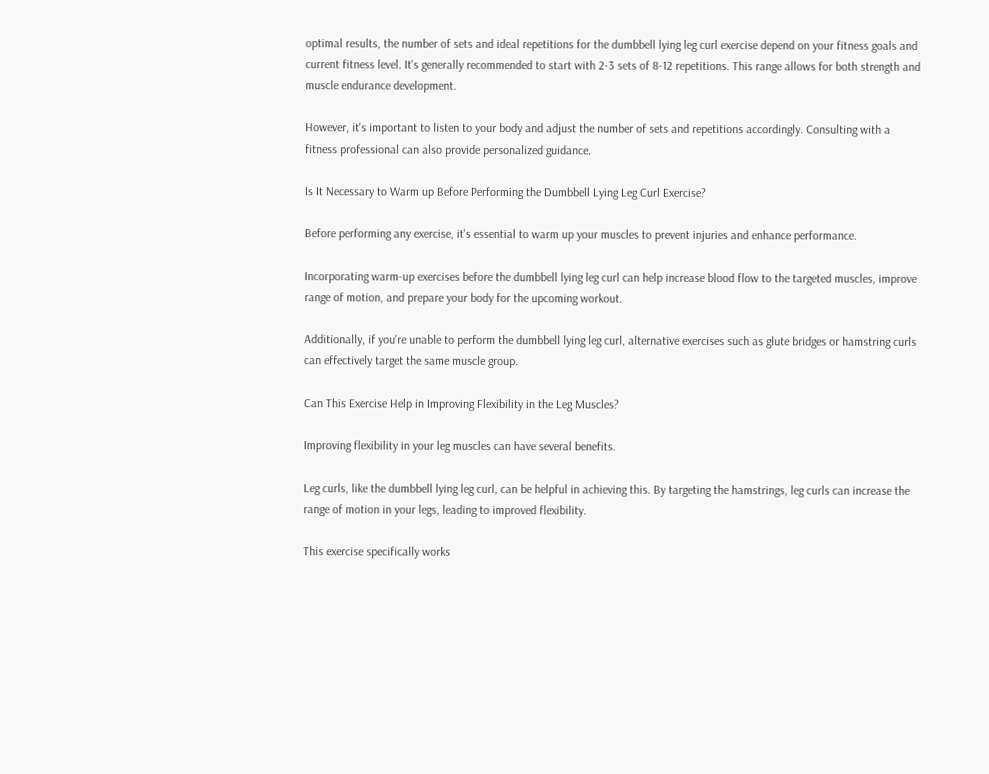optimal results, the number of sets and ideal repetitions for the dumbbell lying leg curl exercise depend on your fitness goals and current fitness level. It's generally recommended to start with 2-3 sets of 8-12 repetitions. This range allows for both strength and muscle endurance development.

However, it's important to listen to your body and adjust the number of sets and repetitions accordingly. Consulting with a fitness professional can also provide personalized guidance.

Is It Necessary to Warm up Before Performing the Dumbbell Lying Leg Curl Exercise?

Before performing any exercise, it's essential to warm up your muscles to prevent injuries and enhance performance.

Incorporating warm-up exercises before the dumbbell lying leg curl can help increase blood flow to the targeted muscles, improve range of motion, and prepare your body for the upcoming workout.

Additionally, if you're unable to perform the dumbbell lying leg curl, alternative exercises such as glute bridges or hamstring curls can effectively target the same muscle group.

Can This Exercise Help in Improving Flexibility in the Leg Muscles?

Improving flexibility in your leg muscles can have several benefits.

Leg curls, like the dumbbell lying leg curl, can be helpful in achieving this. By targeting the hamstrings, leg curls can increase the range of motion in your legs, leading to improved flexibility.

This exercise specifically works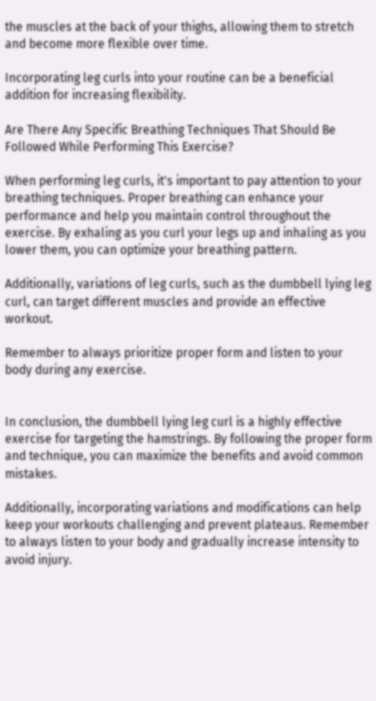the muscles at the back of your thighs, allowing them to stretch and become more flexible over time.

Incorporating leg curls into your routine can be a beneficial addition for increasing flexibility.

Are There Any Specific Breathing Techniques That Should Be Followed While Performing This Exercise?

When performing leg curls, it's important to pay attention to your breathing techniques. Proper breathing can enhance your performance and help you maintain control throughout the exercise. By exhaling as you curl your legs up and inhaling as you lower them, you can optimize your breathing pattern.

Additionally, variations of leg curls, such as the dumbbell lying leg curl, can target different muscles and provide an effective workout.

Remember to always prioritize proper form and listen to your body during any exercise.


In conclusion, the dumbbell lying leg curl is a highly effective exercise for targeting the hamstrings. By following the proper form and technique, you can maximize the benefits and avoid common mistakes.

Additionally, incorporating variations and modifications can help keep your workouts challenging and prevent plateaus. Remember to always listen to your body and gradually increase intensity to avoid injury.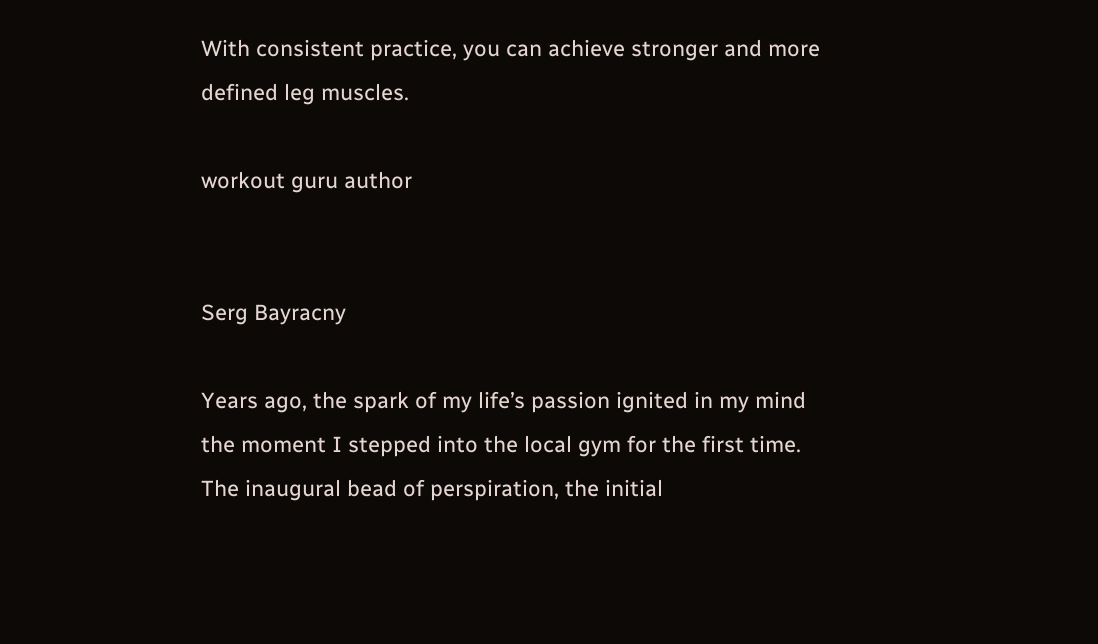With consistent practice, you can achieve stronger and more defined leg muscles.

workout guru author


Serg Bayracny

Years ago, the spark of my life’s passion ignited in my mind the moment I stepped into the local gym for the first time. The inaugural bead of perspiration, the initial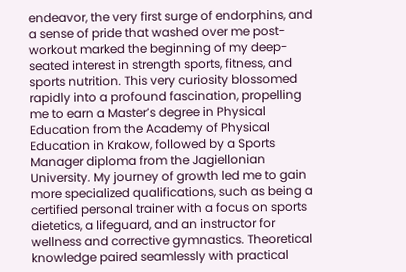endeavor, the very first surge of endorphins, and a sense of pride that washed over me post-workout marked the beginning of my deep-seated interest in strength sports, fitness, and sports nutrition. This very curiosity blossomed rapidly into a profound fascination, propelling me to earn a Master’s degree in Physical Education from the Academy of Physical Education in Krakow, followed by a Sports Manager diploma from the Jagiellonian University. My journey of growth led me to gain more specialized qualifications, such as being a certified personal trainer with a focus on sports dietetics, a lifeguard, and an instructor for wellness and corrective gymnastics. Theoretical knowledge paired seamlessly with practical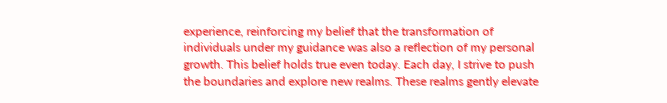experience, reinforcing my belief that the transformation of individuals under my guidance was also a reflection of my personal growth. This belief holds true even today. Each day, I strive to push the boundaries and explore new realms. These realms gently elevate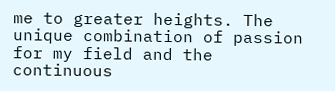me to greater heights. The unique combination of passion for my field and the continuous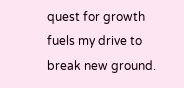quest for growth fuels my drive to break new ground.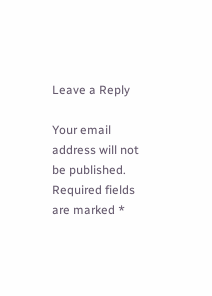Leave a Reply

Your email address will not be published. Required fields are marked *